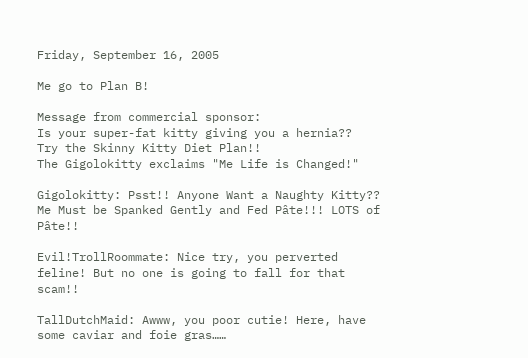Friday, September 16, 2005

Me go to Plan B!

Message from commercial sponsor:
Is your super-fat kitty giving you a hernia??
Try the Skinny Kitty Diet Plan!!
The Gigolokitty exclaims "Me Life is Changed!"

Gigolokitty: Psst!! Anyone Want a Naughty Kitty?? Me Must be Spanked Gently and Fed Pâte!!! LOTS of Pâte!!

Evil!TrollRoommate: Nice try, you perverted feline! But no one is going to fall for that scam!!

TallDutchMaid: Awww, you poor cutie! Here, have some caviar and foie gras……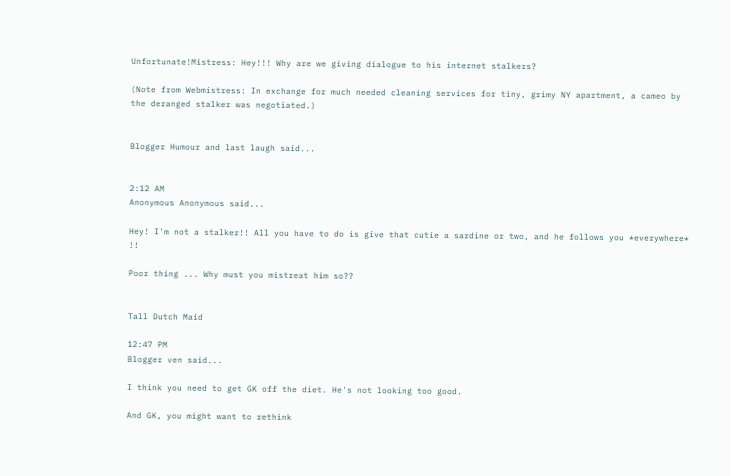Unfortunate!Mistress: Hey!!! Why are we giving dialogue to his internet stalkers?

(Note from Webmistress: In exchange for much needed cleaning services for tiny, grimy NY apartment, a cameo by the deranged stalker was negotiated.)


Blogger Humour and last laugh said...


2:12 AM
Anonymous Anonymous said...

Hey! I'm not a stalker!! All you have to do is give that cutie a sardine or two, and he follows you *everywhere* !!

Poor thing ... Why must you mistreat him so??


Tall Dutch Maid

12:47 PM
Blogger ven said...

I think you need to get GK off the diet. He's not looking too good.

And GK, you might want to rethink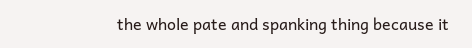the whole pate and spanking thing because it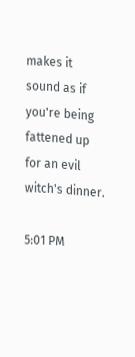makes it sound as if you're being fattened up for an evil witch's dinner.

5:01 PM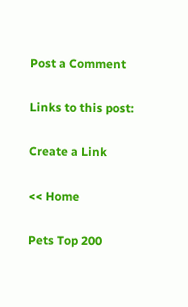Post a Comment

Links to this post:

Create a Link

<< Home

Pets Top 200